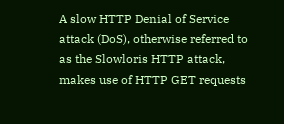A slow HTTP Denial of Service attack (DoS), otherwise referred to as the Slowloris HTTP attack, makes use of HTTP GET requests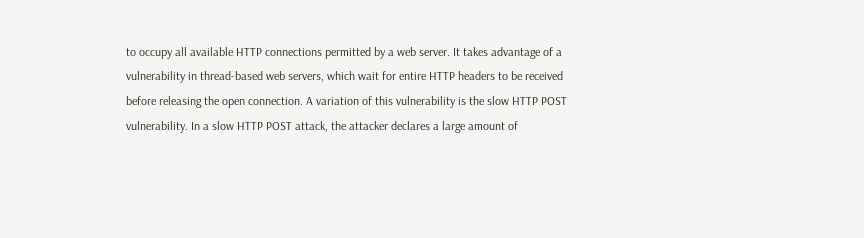to occupy all available HTTP connections permitted by a web server. It takes advantage of a vulnerability in thread-based web servers, which wait for entire HTTP headers to be received before releasing the open connection. A variation of this vulnerability is the slow HTTP POST vulnerability. In a slow HTTP POST attack, the attacker declares a large amount of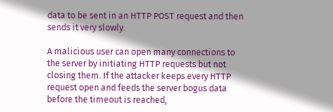data to be sent in an HTTP POST request and then sends it very slowly.

A malicious user can open many connections to the server by initiating HTTP requests but not closing them. If the attacker keeps every HTTP request open and feeds the server bogus data before the timeout is reached,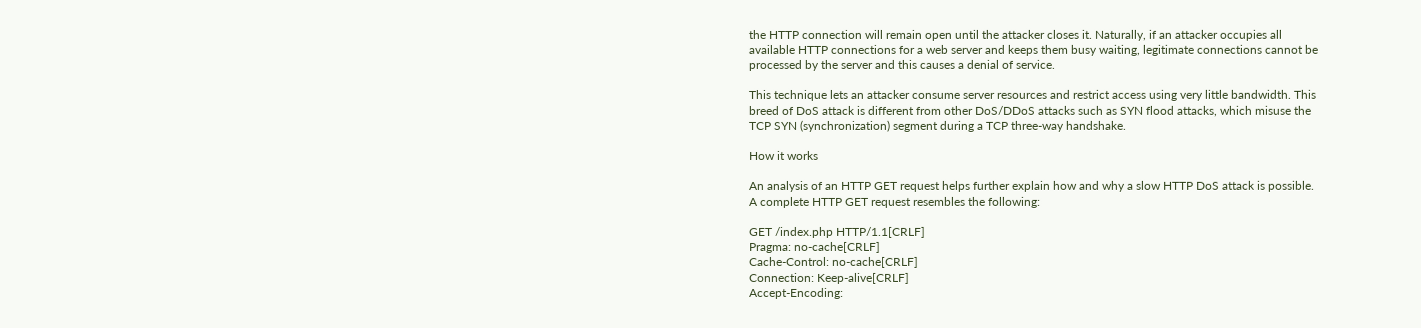the HTTP connection will remain open until the attacker closes it. Naturally, if an attacker occupies all available HTTP connections for a web server and keeps them busy waiting, legitimate connections cannot be processed by the server and this causes a denial of service.

This technique lets an attacker consume server resources and restrict access using very little bandwidth. This breed of DoS attack is different from other DoS/DDoS attacks such as SYN flood attacks, which misuse the TCP SYN (synchronization) segment during a TCP three-way handshake.

How it works

An analysis of an HTTP GET request helps further explain how and why a slow HTTP DoS attack is possible. A complete HTTP GET request resembles the following:

GET /index.php HTTP/1.1[CRLF]
Pragma: no-cache[CRLF]
Cache-Control: no-cache[CRLF]
Connection: Keep-alive[CRLF]
Accept-Encoding: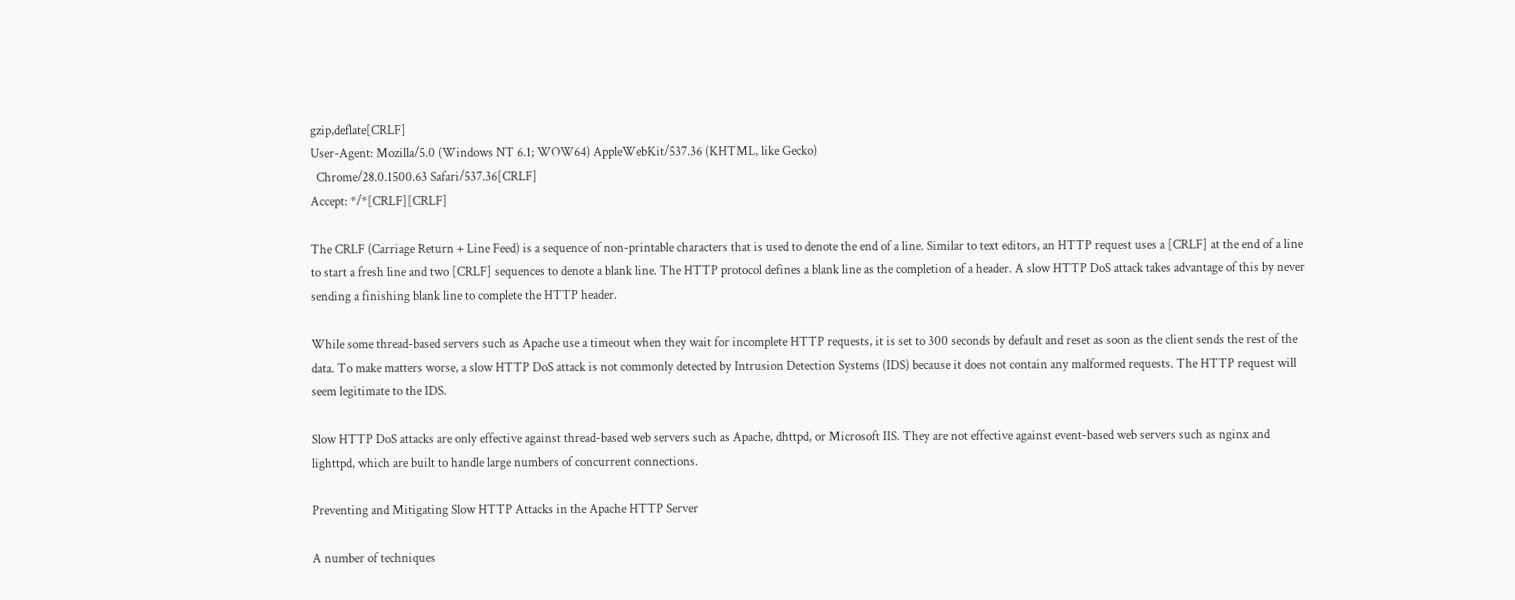gzip,deflate[CRLF]
User-Agent: Mozilla/5.0 (Windows NT 6.1; WOW64) AppleWebKit/537.36 (KHTML, like Gecko)
  Chrome/28.0.1500.63 Safari/537.36[CRLF]
Accept: */*[CRLF][CRLF]

The CRLF (Carriage Return + Line Feed) is a sequence of non-printable characters that is used to denote the end of a line. Similar to text editors, an HTTP request uses a [CRLF] at the end of a line to start a fresh line and two [CRLF] sequences to denote a blank line. The HTTP protocol defines a blank line as the completion of a header. A slow HTTP DoS attack takes advantage of this by never sending a finishing blank line to complete the HTTP header.

While some thread-based servers such as Apache use a timeout when they wait for incomplete HTTP requests, it is set to 300 seconds by default and reset as soon as the client sends the rest of the data. To make matters worse, a slow HTTP DoS attack is not commonly detected by Intrusion Detection Systems (IDS) because it does not contain any malformed requests. The HTTP request will seem legitimate to the IDS.

Slow HTTP DoS attacks are only effective against thread-based web servers such as Apache, dhttpd, or Microsoft IIS. They are not effective against event-based web servers such as nginx and lighttpd, which are built to handle large numbers of concurrent connections.

Preventing and Mitigating Slow HTTP Attacks in the Apache HTTP Server

A number of techniques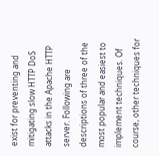exist for preventing and mitigating slow HTTP DoS attacks in the Apache HTTP server. Following are descriptions of three of the most popular and easiest to implement techniques. Of course, other techniques for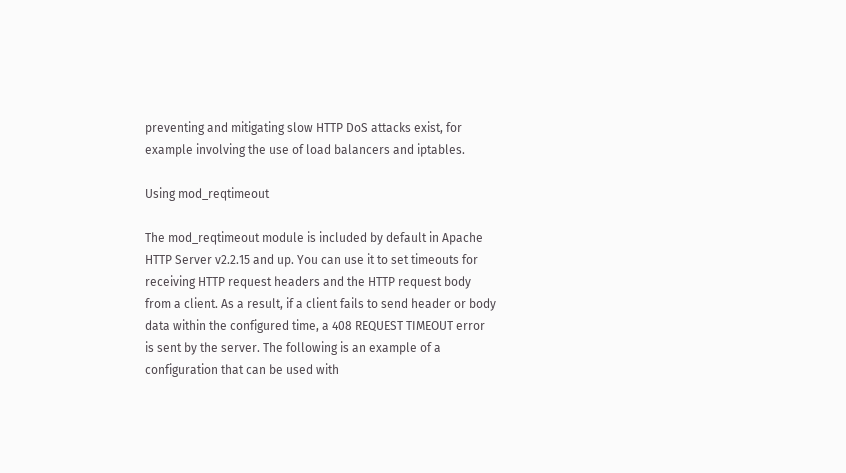preventing and mitigating slow HTTP DoS attacks exist, for example involving the use of load balancers and iptables.

Using mod_reqtimeout

The mod_reqtimeout module is included by default in Apache HTTP Server v2.2.15 and up. You can use it to set timeouts for receiving HTTP request headers and the HTTP request body from a client. As a result, if a client fails to send header or body data within the configured time, a 408 REQUEST TIMEOUT error is sent by the server. The following is an example of a configuration that can be used with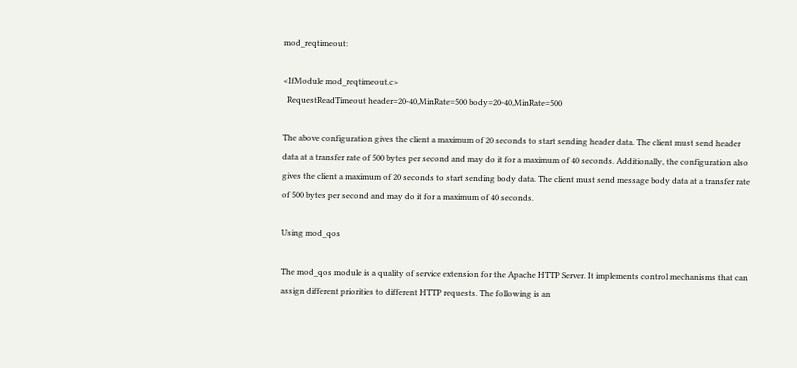mod_reqtimeout:

<IfModule mod_reqtimeout.c>
  RequestReadTimeout header=20-40,MinRate=500 body=20-40,MinRate=500

The above configuration gives the client a maximum of 20 seconds to start sending header data. The client must send header data at a transfer rate of 500 bytes per second and may do it for a maximum of 40 seconds. Additionally, the configuration also gives the client a maximum of 20 seconds to start sending body data. The client must send message body data at a transfer rate of 500 bytes per second and may do it for a maximum of 40 seconds.

Using mod_qos

The mod_qos module is a quality of service extension for the Apache HTTP Server. It implements control mechanisms that can assign different priorities to different HTTP requests. The following is an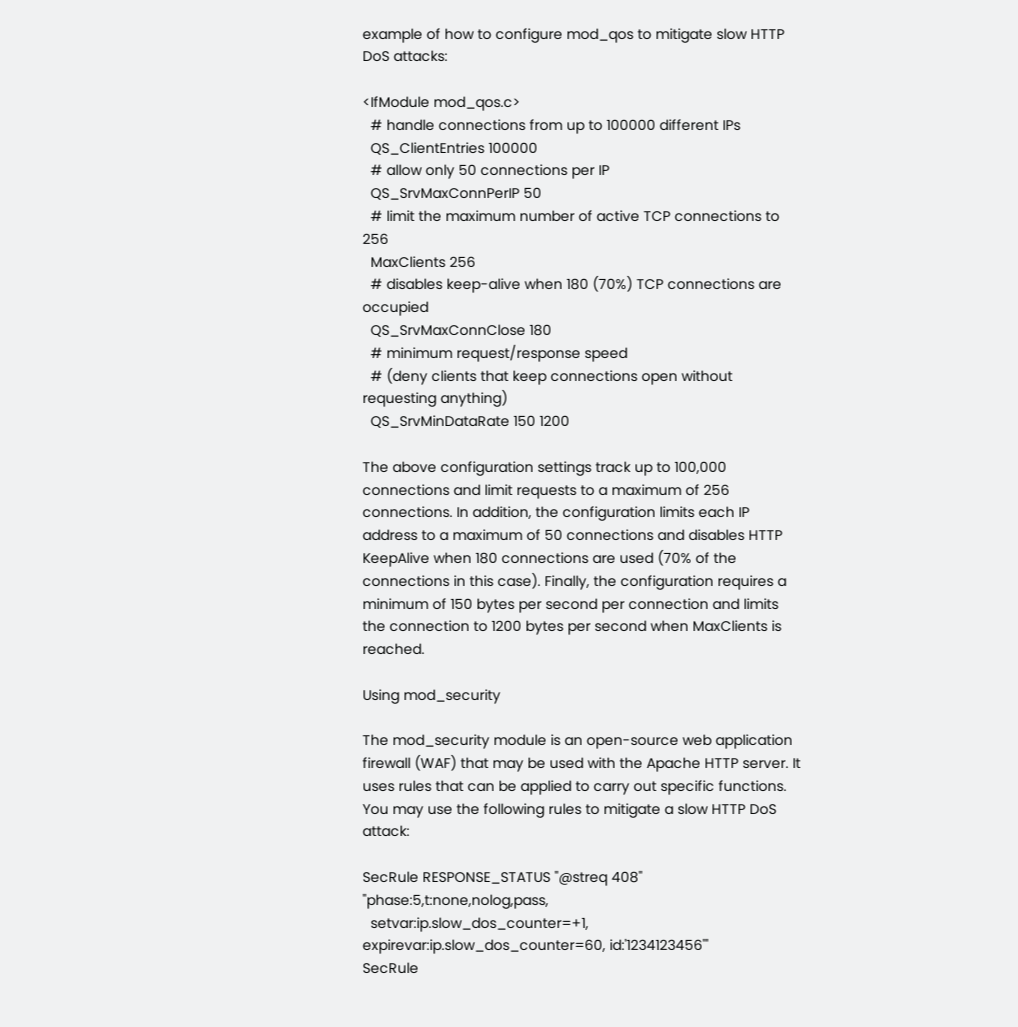example of how to configure mod_qos to mitigate slow HTTP DoS attacks:

<IfModule mod_qos.c>
  # handle connections from up to 100000 different IPs
  QS_ClientEntries 100000
  # allow only 50 connections per IP
  QS_SrvMaxConnPerIP 50
  # limit the maximum number of active TCP connections to 256
  MaxClients 256
  # disables keep-alive when 180 (70%) TCP connections are occupied
  QS_SrvMaxConnClose 180
  # minimum request/response speed
  # (deny clients that keep connections open without requesting anything)
  QS_SrvMinDataRate 150 1200

The above configuration settings track up to 100,000 connections and limit requests to a maximum of 256 connections. In addition, the configuration limits each IP address to a maximum of 50 connections and disables HTTP KeepAlive when 180 connections are used (70% of the connections in this case). Finally, the configuration requires a minimum of 150 bytes per second per connection and limits the connection to 1200 bytes per second when MaxClients is reached.

Using mod_security

The mod_security module is an open-source web application firewall (WAF) that may be used with the Apache HTTP server. It uses rules that can be applied to carry out specific functions. You may use the following rules to mitigate a slow HTTP DoS attack:

SecRule RESPONSE_STATUS "@streq 408" "phase:5,t:none,nolog,pass,
  setvar:ip.slow_dos_counter=+1, expirevar:ip.slow_dos_counter=60, id:'1234123456'"
SecRule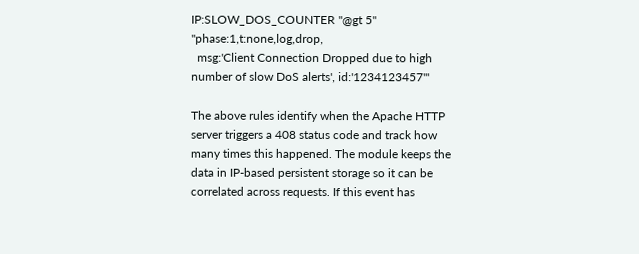IP:SLOW_DOS_COUNTER "@gt 5" "phase:1,t:none,log,drop,
  msg:'Client Connection Dropped due to high number of slow DoS alerts', id:'1234123457'"

The above rules identify when the Apache HTTP server triggers a 408 status code and track how many times this happened. The module keeps the data in IP-based persistent storage so it can be correlated across requests. If this event has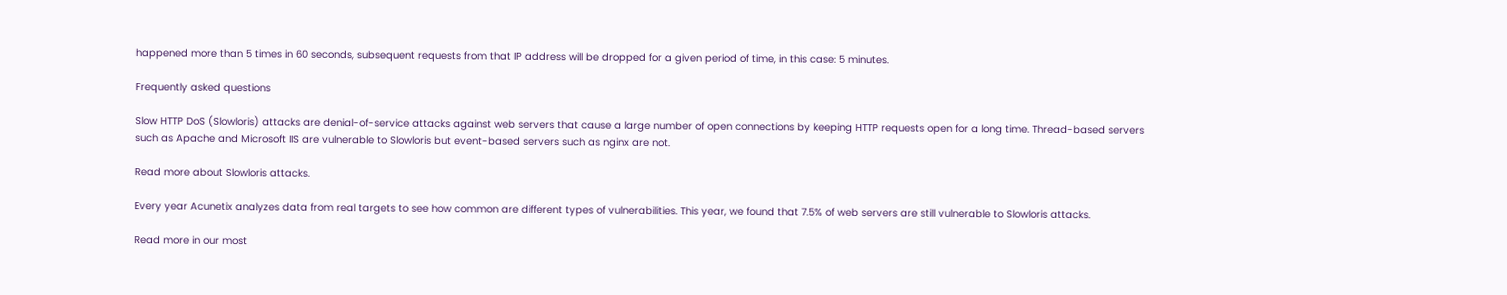happened more than 5 times in 60 seconds, subsequent requests from that IP address will be dropped for a given period of time, in this case: 5 minutes.

Frequently asked questions

Slow HTTP DoS (Slowloris) attacks are denial-of-service attacks against web servers that cause a large number of open connections by keeping HTTP requests open for a long time. Thread-based servers such as Apache and Microsoft IIS are vulnerable to Slowloris but event-based servers such as nginx are not.

Read more about Slowloris attacks.

Every year Acunetix analyzes data from real targets to see how common are different types of vulnerabilities. This year, we found that 7.5% of web servers are still vulnerable to Slowloris attacks.

Read more in our most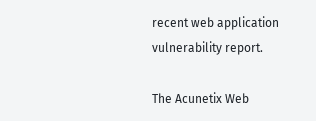recent web application vulnerability report.

The Acunetix Web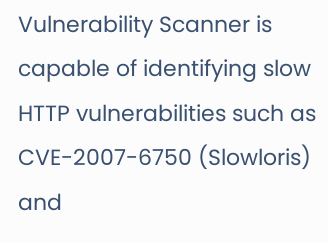Vulnerability Scanner is capable of identifying slow HTTP vulnerabilities such as CVE-2007-6750 (Slowloris) and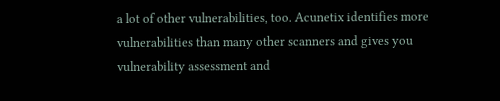a lot of other vulnerabilities, too. Acunetix identifies more vulnerabilities than many other scanners and gives you vulnerability assessment and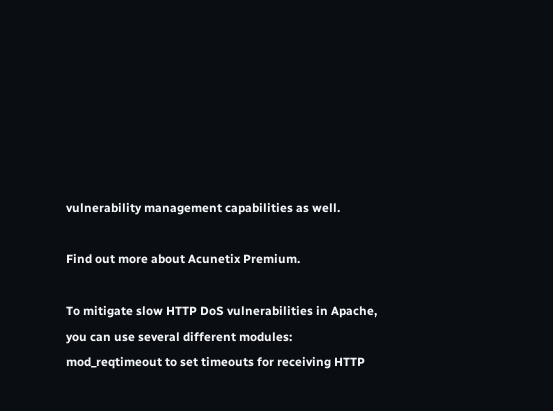vulnerability management capabilities as well.

Find out more about Acunetix Premium.

To mitigate slow HTTP DoS vulnerabilities in Apache, you can use several different modules: mod_reqtimeout to set timeouts for receiving HTTP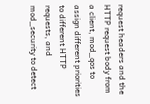request headers and the HTTP request body from a client, mod_qos to assign different priorities to different HTTP requests, and mod_security to detect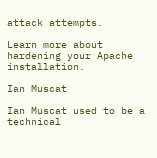attack attempts.

Learn more about hardening your Apache installation.

Ian Muscat

Ian Muscat used to be a technical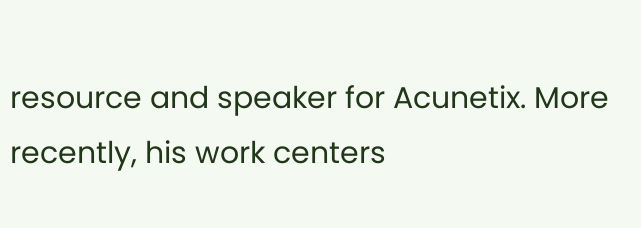resource and speaker for Acunetix. More recently, his work centers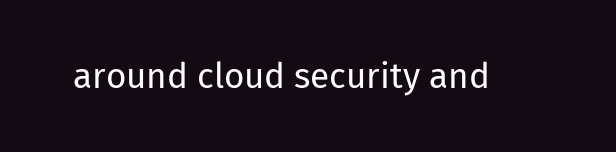around cloud security and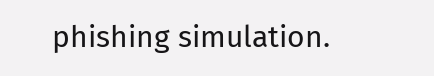phishing simulation.